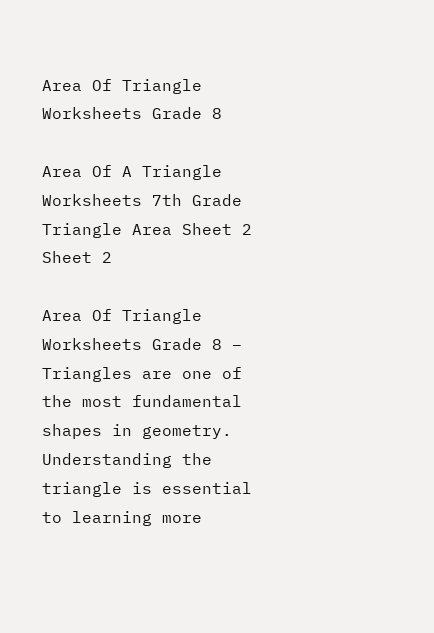Area Of Triangle Worksheets Grade 8

Area Of A Triangle Worksheets 7th Grade Triangle Area Sheet 2 Sheet 2

Area Of Triangle Worksheets Grade 8 – Triangles are one of the most fundamental shapes in geometry. Understanding the triangle is essential to learning more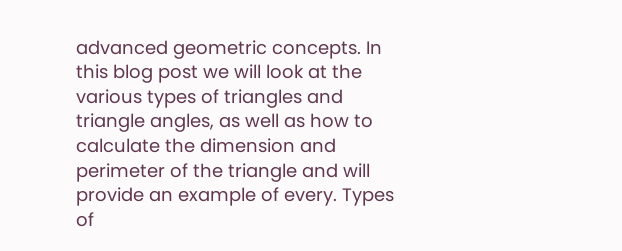advanced geometric concepts. In this blog post we will look at the various types of triangles and triangle angles, as well as how to calculate the dimension and perimeter of the triangle and will provide an example of every. Types of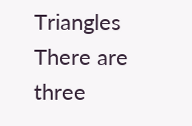Triangles There are three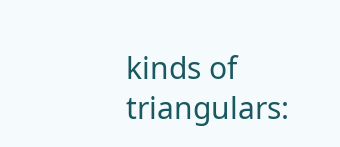kinds of triangulars: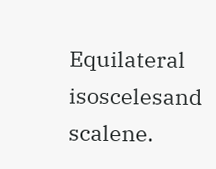Equilateral isoscelesand scalene.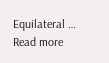Equilateral … Read more